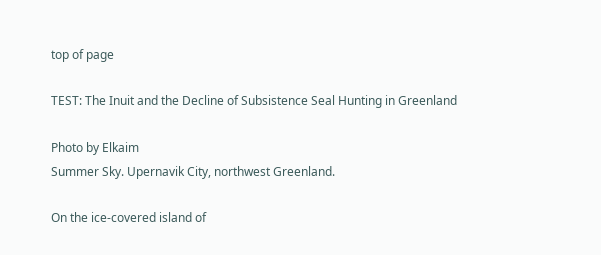top of page

TEST: The Inuit and the Decline of Subsistence Seal Hunting in Greenland

Photo by Elkaim
Summer Sky. Upernavik City, northwest Greenland.

On the ice-covered island of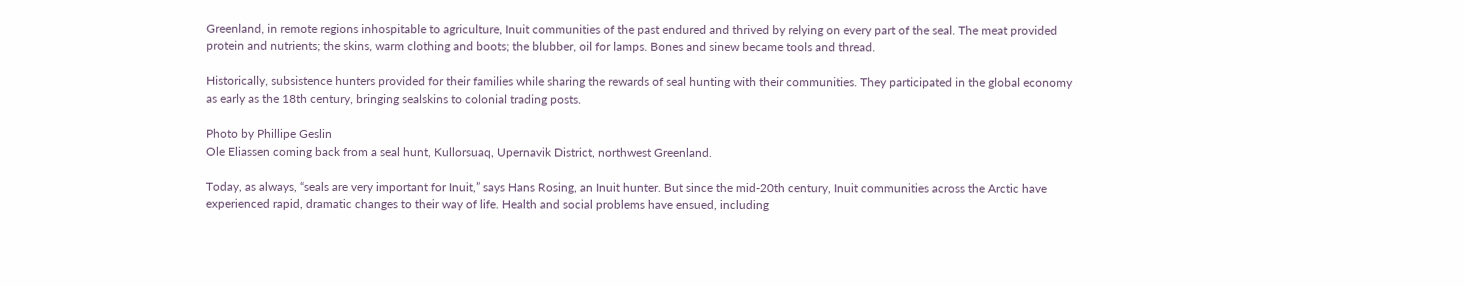Greenland, in remote regions inhospitable to agriculture, Inuit communities of the past endured and thrived by relying on every part of the seal. The meat provided protein and nutrients; the skins, warm clothing and boots; the blubber, oil for lamps. Bones and sinew became tools and thread.

Historically, subsistence hunters provided for their families while sharing the rewards of seal hunting with their communities. They participated in the global economy as early as the 18th century, bringing sealskins to colonial trading posts.

Photo by Phillipe Geslin
Ole Eliassen coming back from a seal hunt, Kullorsuaq, Upernavik District, northwest Greenland.

Today, as always, “seals are very important for Inuit,” says Hans Rosing, an Inuit hunter. But since the mid-20th century, Inuit communities across the Arctic have experienced rapid, dramatic changes to their way of life. Health and social problems have ensued, including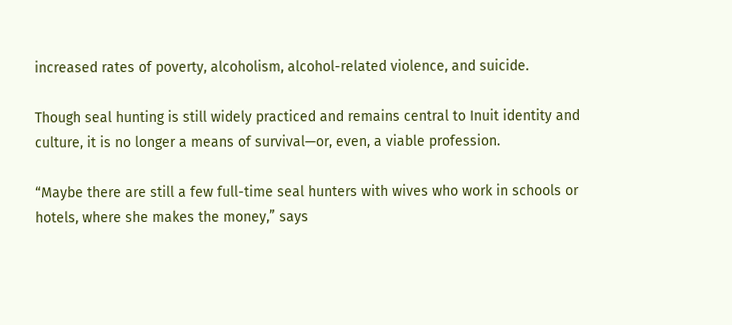increased rates of poverty, alcoholism, alcohol-related violence, and suicide.

Though seal hunting is still widely practiced and remains central to Inuit identity and culture, it is no longer a means of survival—or, even, a viable profession.

“Maybe there are still a few full-time seal hunters with wives who work in schools or hotels, where she makes the money,” says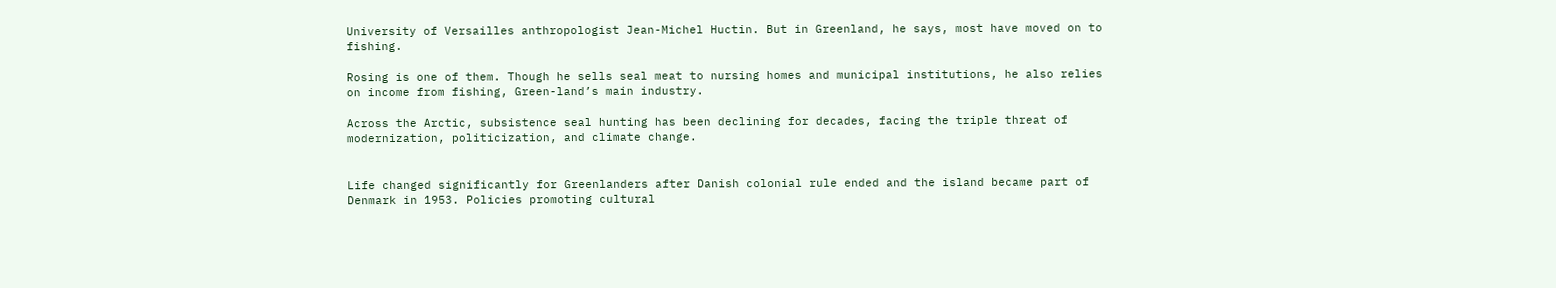University of Versailles anthropologist Jean-Michel Huctin. But in Greenland, he says, most have moved on to fishing.

Rosing is one of them. Though he sells seal meat to nursing homes and municipal institutions, he also relies on income from fishing, Green-land’s main industry.

Across the Arctic, subsistence seal hunting has been declining for decades, facing the triple threat of modernization, politicization, and climate change.


Life changed significantly for Greenlanders after Danish colonial rule ended and the island became part of Denmark in 1953. Policies promoting cultural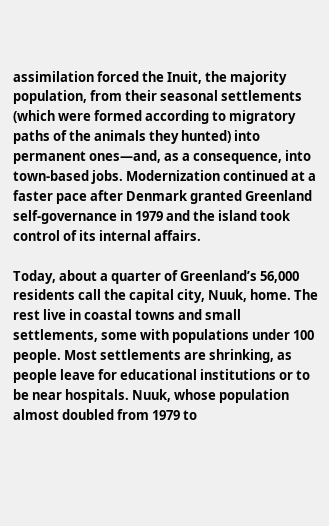assimilation forced the Inuit, the majority population, from their seasonal settlements (which were formed according to migratory paths of the animals they hunted) into permanent ones—and, as a consequence, into town-based jobs. Modernization continued at a faster pace after Denmark granted Greenland self-governance in 1979 and the island took control of its internal affairs.

Today, about a quarter of Greenland’s 56,000 residents call the capital city, Nuuk, home. The rest live in coastal towns and small settlements, some with populations under 100 people. Most settlements are shrinking, as people leave for educational institutions or to be near hospitals. Nuuk, whose population almost doubled from 1979 to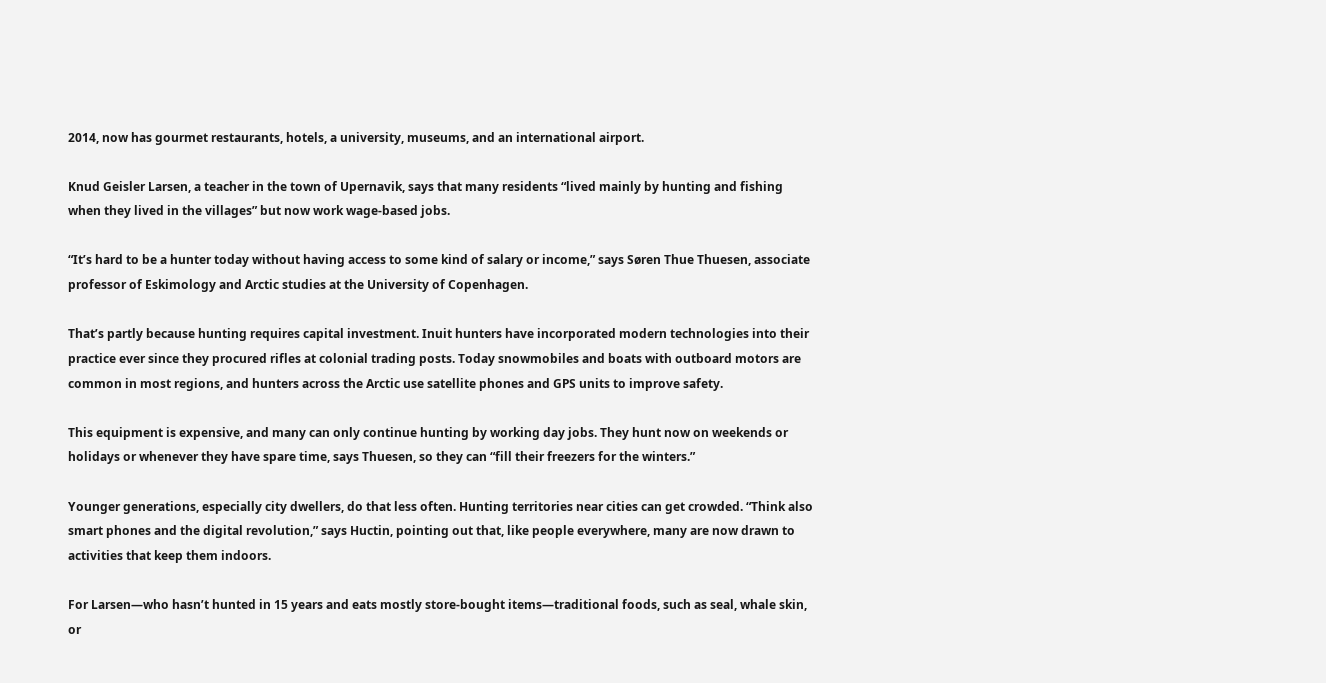2014, now has gourmet restaurants, hotels, a university, museums, and an international airport.

Knud Geisler Larsen, a teacher in the town of Upernavik, says that many residents “lived mainly by hunting and fishing when they lived in the villages” but now work wage-based jobs.

“It’s hard to be a hunter today without having access to some kind of salary or income,” says Søren Thue Thuesen, associate professor of Eskimology and Arctic studies at the University of Copenhagen.

That’s partly because hunting requires capital investment. Inuit hunters have incorporated modern technologies into their practice ever since they procured rifles at colonial trading posts. Today snowmobiles and boats with outboard motors are common in most regions, and hunters across the Arctic use satellite phones and GPS units to improve safety.

This equipment is expensive, and many can only continue hunting by working day jobs. They hunt now on weekends or holidays or whenever they have spare time, says Thuesen, so they can “fill their freezers for the winters.”

Younger generations, especially city dwellers, do that less often. Hunting territories near cities can get crowded. “Think also smart phones and the digital revolution,” says Huctin, pointing out that, like people everywhere, many are now drawn to activities that keep them indoors.

For Larsen—who hasn’t hunted in 15 years and eats mostly store-bought items—traditional foods, such as seal, whale skin, or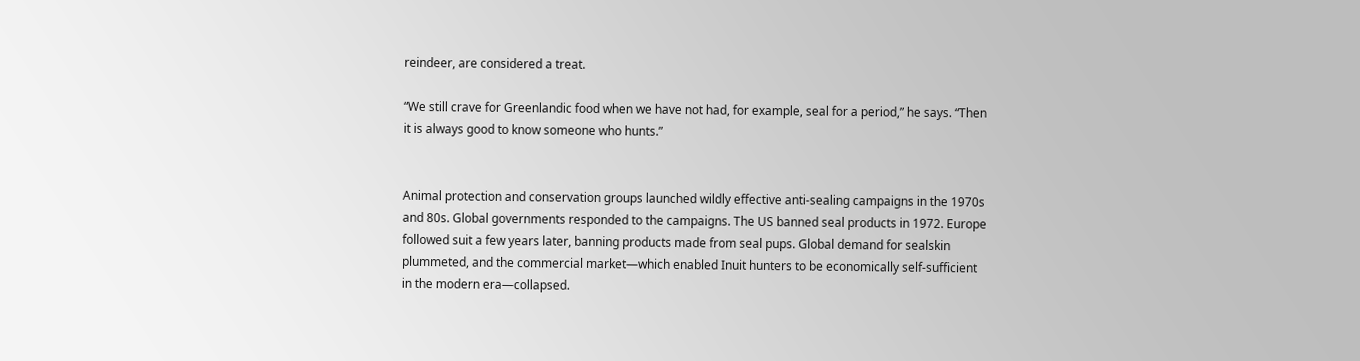reindeer, are considered a treat.

“We still crave for Greenlandic food when we have not had, for example, seal for a period,” he says. “Then it is always good to know someone who hunts.”


Animal protection and conservation groups launched wildly effective anti-sealing campaigns in the 1970s and 80s. Global governments responded to the campaigns. The US banned seal products in 1972. Europe followed suit a few years later, banning products made from seal pups. Global demand for sealskin plummeted, and the commercial market—which enabled Inuit hunters to be economically self-sufficient in the modern era—collapsed.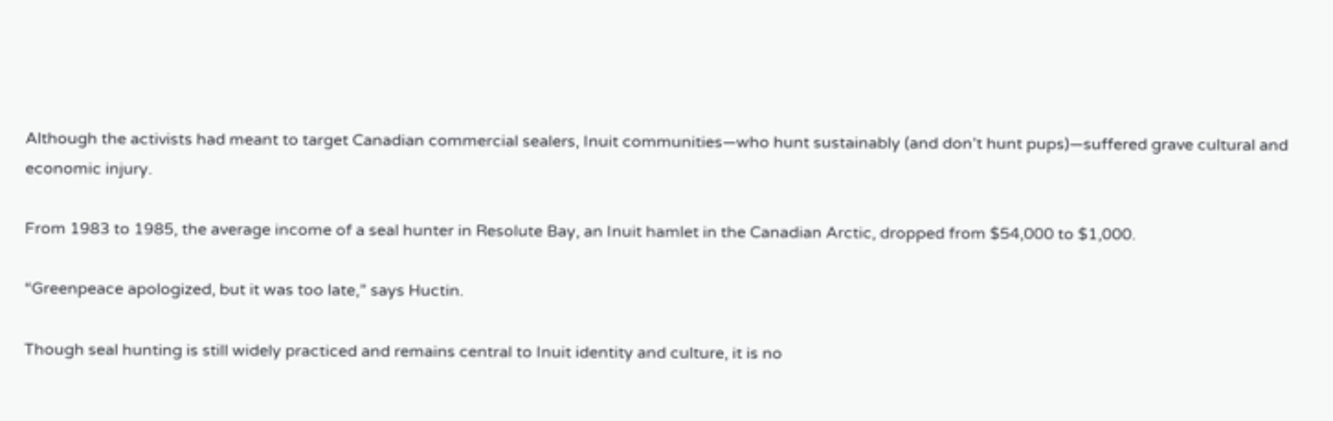Although the activists had meant to target Canadian commercial sealers, Inuit communities—who hunt sustainably (and don’t hunt pups)—suffered grave cultural and economic injury.

From 1983 to 1985, the average income of a seal hunter in Resolute Bay, an Inuit hamlet in the Canadian Arctic, dropped from $54,000 to $1,000.

“Greenpeace apologized, but it was too late,” says Huctin.

Though seal hunting is still widely practiced and remains central to Inuit identity and culture, it is no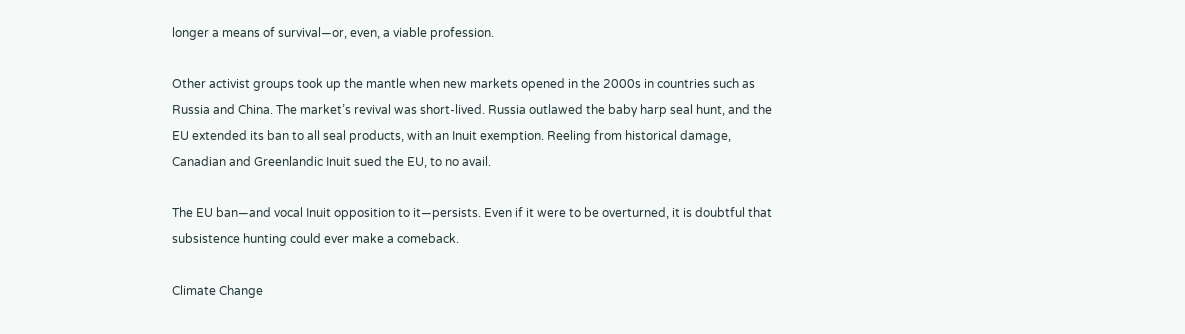longer a means of survival—or, even, a viable profession.

Other activist groups took up the mantle when new markets opened in the 2000s in countries such as Russia and China. The market’s revival was short-lived. Russia outlawed the baby harp seal hunt, and the EU extended its ban to all seal products, with an Inuit exemption. Reeling from historical damage, Canadian and Greenlandic Inuit sued the EU, to no avail.

The EU ban—and vocal Inuit opposition to it—persists. Even if it were to be overturned, it is doubtful that subsistence hunting could ever make a comeback.

Climate Change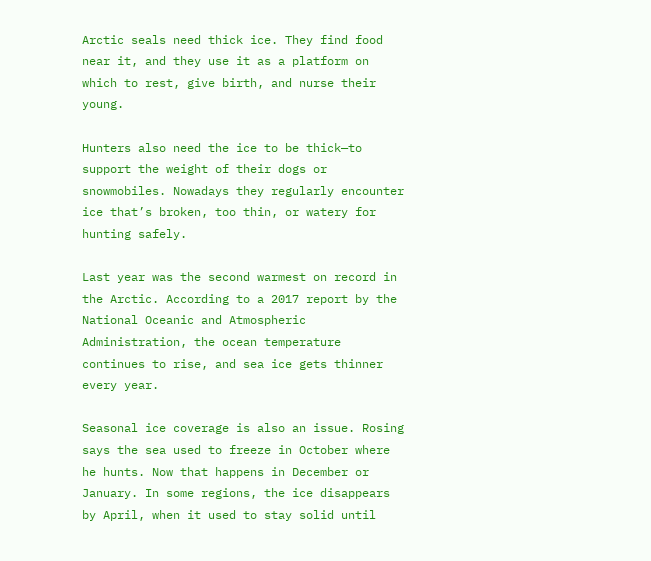Arctic seals need thick ice. They find food near it, and they use it as a platform on which to rest, give birth, and nurse their young.

Hunters also need the ice to be thick—to support the weight of their dogs or snowmobiles. Nowadays they regularly encounter ice that’s broken, too thin, or watery for hunting safely.

Last year was the second warmest on record in the Arctic. According to a 2017 report by the National Oceanic and Atmospheric Administration, the ocean temperature continues to rise, and sea ice gets thinner every year.

Seasonal ice coverage is also an issue. Rosing says the sea used to freeze in October where he hunts. Now that happens in December or January. In some regions, the ice disappears by April, when it used to stay solid until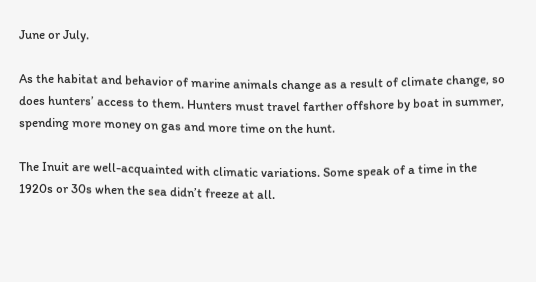June or July.

As the habitat and behavior of marine animals change as a result of climate change, so does hunters’ access to them. Hunters must travel farther offshore by boat in summer, spending more money on gas and more time on the hunt.

The Inuit are well-acquainted with climatic variations. Some speak of a time in the 1920s or 30s when the sea didn’t freeze at all.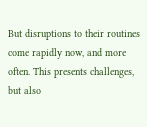But disruptions to their routines come rapidly now, and more often. This presents challenges, but also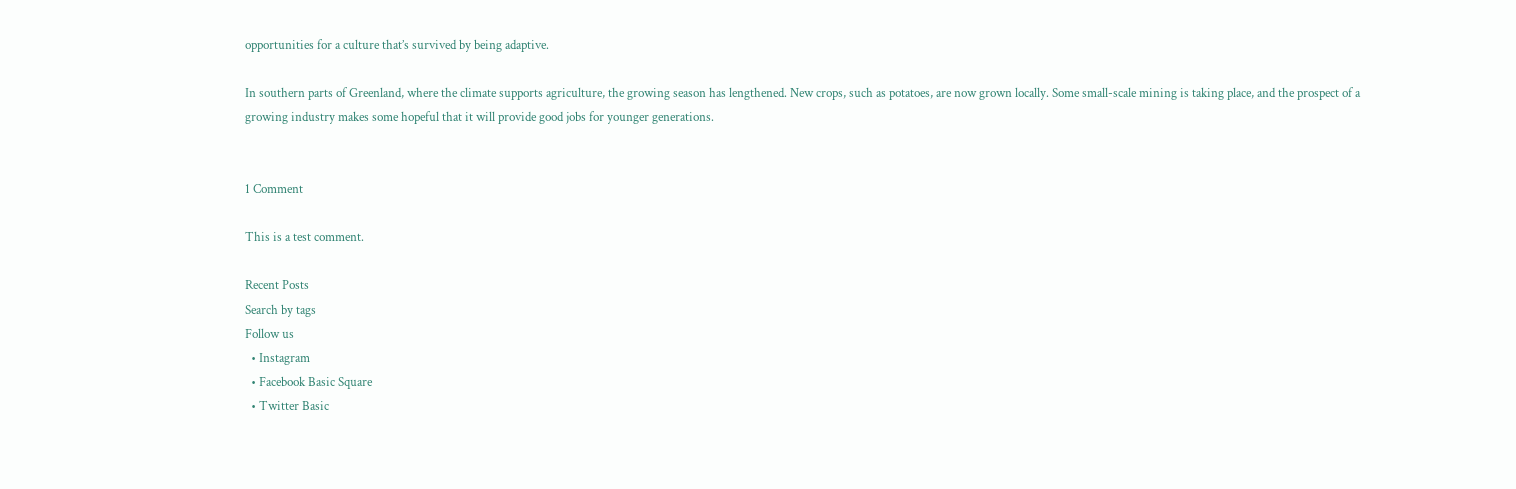opportunities for a culture that’s survived by being adaptive.

In southern parts of Greenland, where the climate supports agriculture, the growing season has lengthened. New crops, such as potatoes, are now grown locally. Some small-scale mining is taking place, and the prospect of a growing industry makes some hopeful that it will provide good jobs for younger generations.


1 Comment

This is a test comment.

Recent Posts
Search by tags
Follow us
  • Instagram
  • Facebook Basic Square
  • Twitter Basic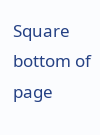Square
bottom of page